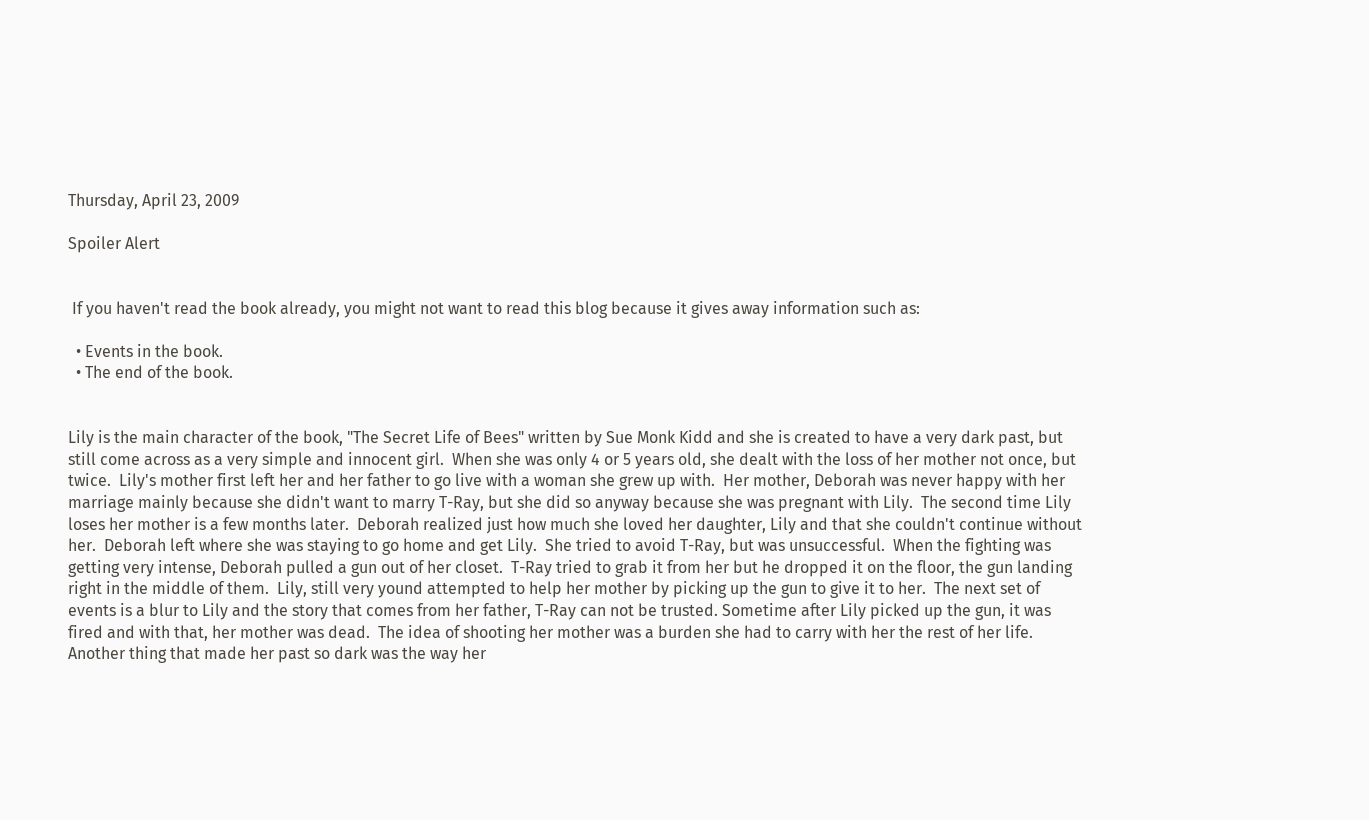Thursday, April 23, 2009

Spoiler Alert


 If you haven't read the book already, you might not want to read this blog because it gives away information such as:

  • Events in the book.
  • The end of the book.


Lily is the main character of the book, "The Secret Life of Bees" written by Sue Monk Kidd and she is created to have a very dark past, but still come across as a very simple and innocent girl.  When she was only 4 or 5 years old, she dealt with the loss of her mother not once, but twice.  Lily's mother first left her and her father to go live with a woman she grew up with.  Her mother, Deborah was never happy with her marriage mainly because she didn't want to marry T-Ray, but she did so anyway because she was pregnant with Lily.  The second time Lily loses her mother is a few months later.  Deborah realized just how much she loved her daughter, Lily and that she couldn't continue without her.  Deborah left where she was staying to go home and get Lily.  She tried to avoid T-Ray, but was unsuccessful.  When the fighting was getting very intense, Deborah pulled a gun out of her closet.  T-Ray tried to grab it from her but he dropped it on the floor, the gun landing right in the middle of them.  Lily, still very yound attempted to help her mother by picking up the gun to give it to her.  The next set of events is a blur to Lily and the story that comes from her father, T-Ray can not be trusted. Sometime after Lily picked up the gun, it was fired and with that, her mother was dead.  The idea of shooting her mother was a burden she had to carry with her the rest of her life.  Another thing that made her past so dark was the way her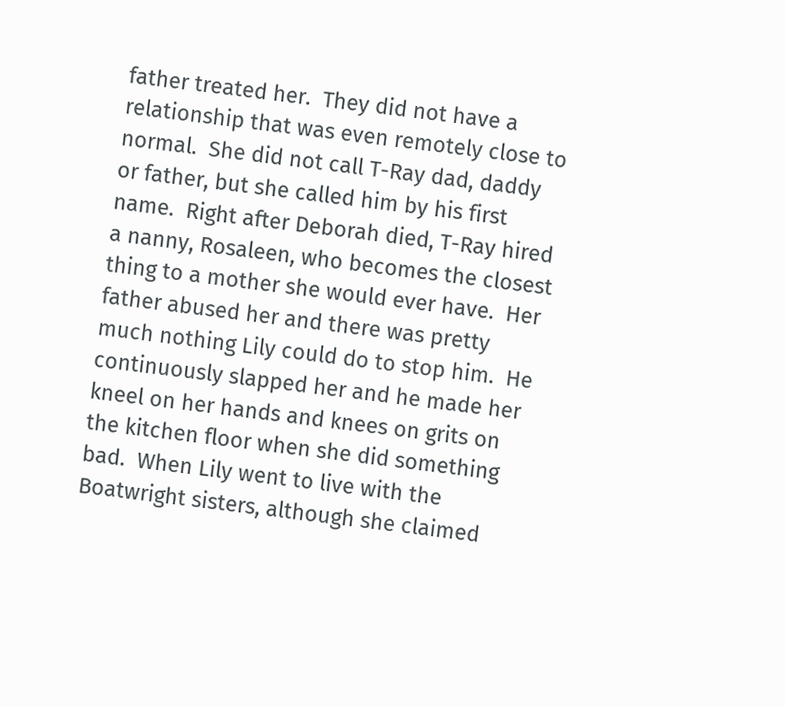father treated her.  They did not have a relationship that was even remotely close to normal.  She did not call T-Ray dad, daddy or father, but she called him by his first name.  Right after Deborah died, T-Ray hired a nanny, Rosaleen, who becomes the closest thing to a mother she would ever have.  Her father abused her and there was pretty much nothing Lily could do to stop him.  He continuously slapped her and he made her kneel on her hands and knees on grits on the kitchen floor when she did something bad.  When Lily went to live with the Boatwright sisters, although she claimed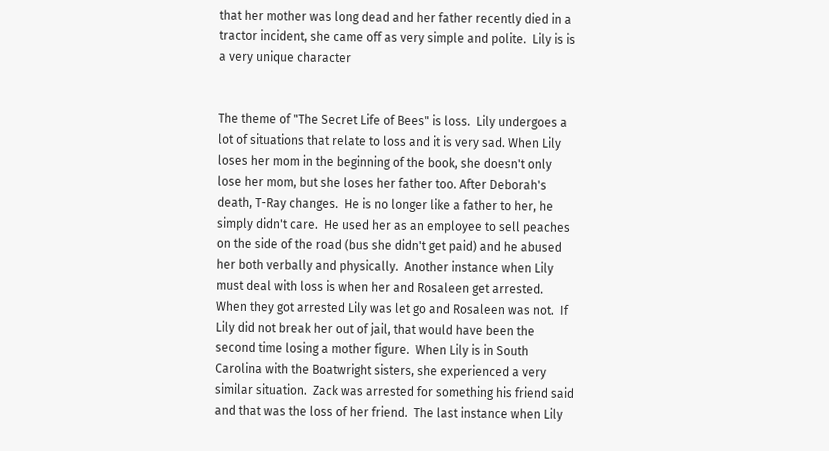that her mother was long dead and her father recently died in a tractor incident, she came off as very simple and polite.  Lily is is a very unique character


The theme of "The Secret Life of Bees" is loss.  Lily undergoes a lot of situations that relate to loss and it is very sad. When Lily loses her mom in the beginning of the book, she doesn't only lose her mom, but she loses her father too. After Deborah's death, T-Ray changes.  He is no longer like a father to her, he simply didn't care.  He used her as an employee to sell peaches on the side of the road (bus she didn't get paid) and he abused her both verbally and physically.  Another instance when Lily must deal with loss is when her and Rosaleen get arrested.  When they got arrested Lily was let go and Rosaleen was not.  If Lily did not break her out of jail, that would have been the second time losing a mother figure.  When Lily is in South Carolina with the Boatwright sisters, she experienced a very similar situation.  Zack was arrested for something his friend said and that was the loss of her friend.  The last instance when Lily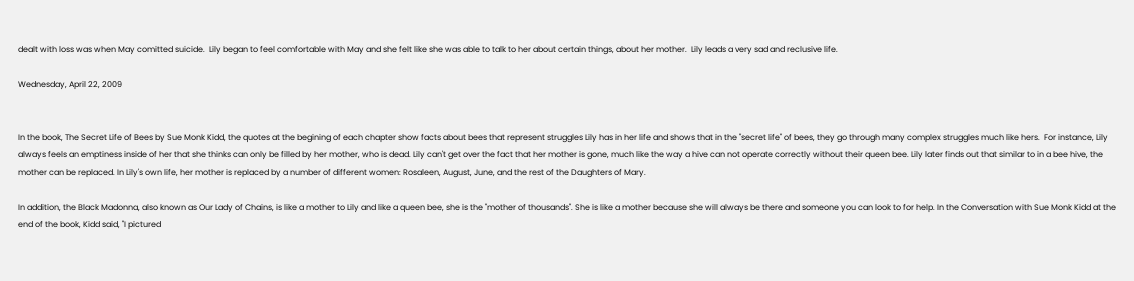dealt with loss was when May comitted suicide.  Lily began to feel comfortable with May and she felt like she was able to talk to her about certain things, about her mother.  Lily leads a very sad and reclusive life.

Wednesday, April 22, 2009


In the book, The Secret Life of Bees by Sue Monk Kidd, the quotes at the begining of each chapter show facts about bees that represent struggles Lily has in her life and shows that in the "secret life" of bees, they go through many complex struggles much like hers.  For instance, Lily always feels an emptiness inside of her that she thinks can only be filled by her mother, who is dead. Lily can't get over the fact that her mother is gone, much like the way a hive can not operate correctly without their queen bee. Lily later finds out that similar to in a bee hive, the mother can be replaced. In Lily's own life, her mother is replaced by a number of different women: Rosaleen, August, June, and the rest of the Daughters of Mary.

In addition, the Black Madonna, also known as Our Lady of Chains, is like a mother to Lily and like a queen bee, she is the "mother of thousands". She is like a mother because she will always be there and someone you can look to for help. In the Conversation with Sue Monk Kidd at the end of the book, Kidd said, "I pictured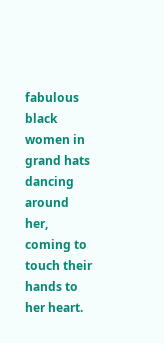fabulous black women in grand hats dancing around her, coming to touch their hands to her heart.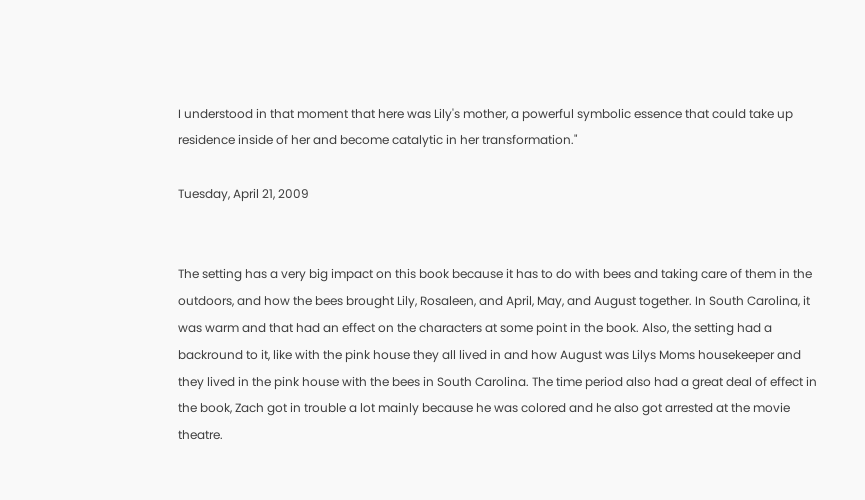I understood in that moment that here was Lily's mother, a powerful symbolic essence that could take up residence inside of her and become catalytic in her transformation."

Tuesday, April 21, 2009


The setting has a very big impact on this book because it has to do with bees and taking care of them in the outdoors, and how the bees brought Lily, Rosaleen, and April, May, and August together. In South Carolina, it was warm and that had an effect on the characters at some point in the book. Also, the setting had a backround to it, like with the pink house they all lived in and how August was Lilys Moms housekeeper and they lived in the pink house with the bees in South Carolina. The time period also had a great deal of effect in the book, Zach got in trouble a lot mainly because he was colored and he also got arrested at the movie theatre.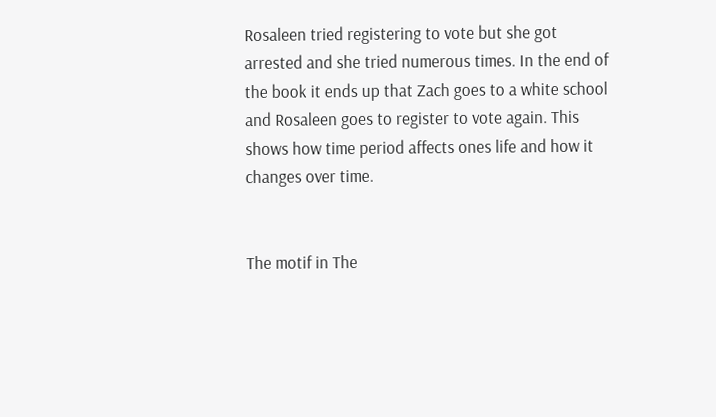Rosaleen tried registering to vote but she got arrested and she tried numerous times. In the end of the book it ends up that Zach goes to a white school and Rosaleen goes to register to vote again. This shows how time period affects ones life and how it changes over time.


The motif in The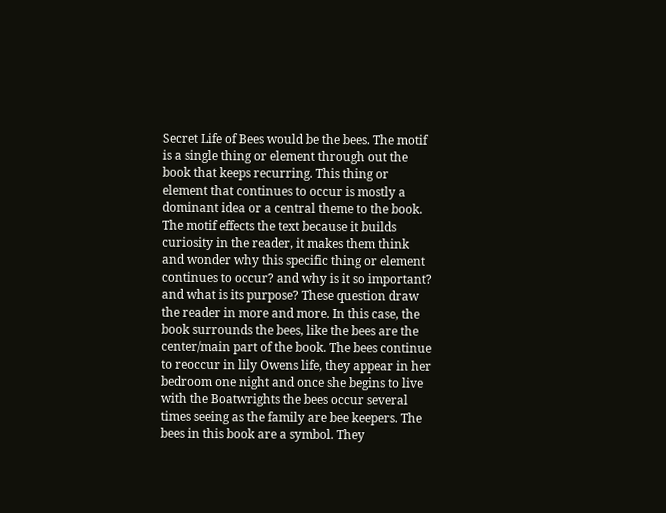Secret Life of Bees would be the bees. The motif is a single thing or element through out the book that keeps recurring. This thing or element that continues to occur is mostly a dominant idea or a central theme to the book. The motif effects the text because it builds curiosity in the reader, it makes them think and wonder why this specific thing or element continues to occur? and why is it so important? and what is its purpose? These question draw the reader in more and more. In this case, the book surrounds the bees, like the bees are the center/main part of the book. The bees continue to reoccur in lily Owens life, they appear in her bedroom one night and once she begins to live with the Boatwrights the bees occur several times seeing as the family are bee keepers. The bees in this book are a symbol. They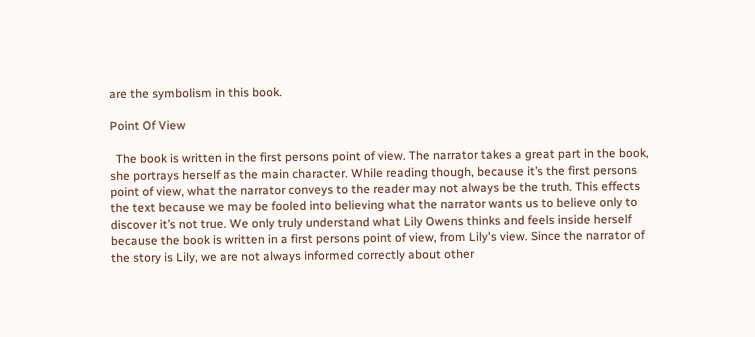are the symbolism in this book.

Point Of View

  The book is written in the first persons point of view. The narrator takes a great part in the book, she portrays herself as the main character. While reading though, because it’s the first persons point of view, what the narrator conveys to the reader may not always be the truth. This effects the text because we may be fooled into believing what the narrator wants us to believe only to discover it’s not true. We only truly understand what Lily Owens thinks and feels inside herself because the book is written in a first persons point of view, from Lily's view. Since the narrator of the story is Lily, we are not always informed correctly about other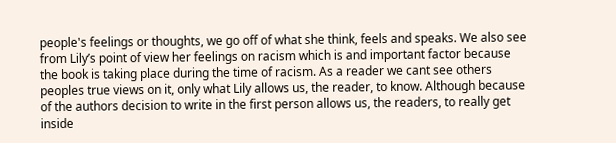people's feelings or thoughts, we go off of what she think, feels and speaks. We also see from Lily’s point of view her feelings on racism which is and important factor because the book is taking place during the time of racism. As a reader we cant see others peoples true views on it, only what Lily allows us, the reader, to know. Although because of the authors decision to write in the first person allows us, the readers, to really get inside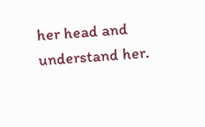her head and understand her.